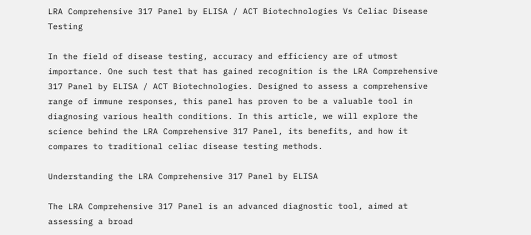LRA Comprehensive 317 Panel by ELISA / ACT Biotechnologies Vs Celiac Disease Testing

In the field of disease testing, accuracy and efficiency are of utmost importance. One such test that has gained recognition is the LRA Comprehensive 317 Panel by ELISA / ACT Biotechnologies. Designed to assess a comprehensive range of immune responses, this panel has proven to be a valuable tool in diagnosing various health conditions. In this article, we will explore the science behind the LRA Comprehensive 317 Panel, its benefits, and how it compares to traditional celiac disease testing methods.

Understanding the LRA Comprehensive 317 Panel by ELISA

The LRA Comprehensive 317 Panel is an advanced diagnostic tool, aimed at assessing a broad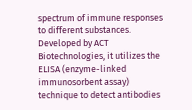spectrum of immune responses to different substances. Developed by ACT Biotechnologies, it utilizes the ELISA (enzyme-linked immunosorbent assay) technique to detect antibodies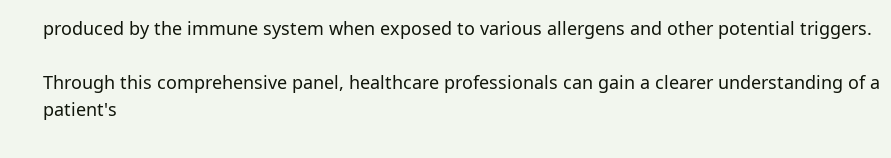produced by the immune system when exposed to various allergens and other potential triggers.

Through this comprehensive panel, healthcare professionals can gain a clearer understanding of a patient's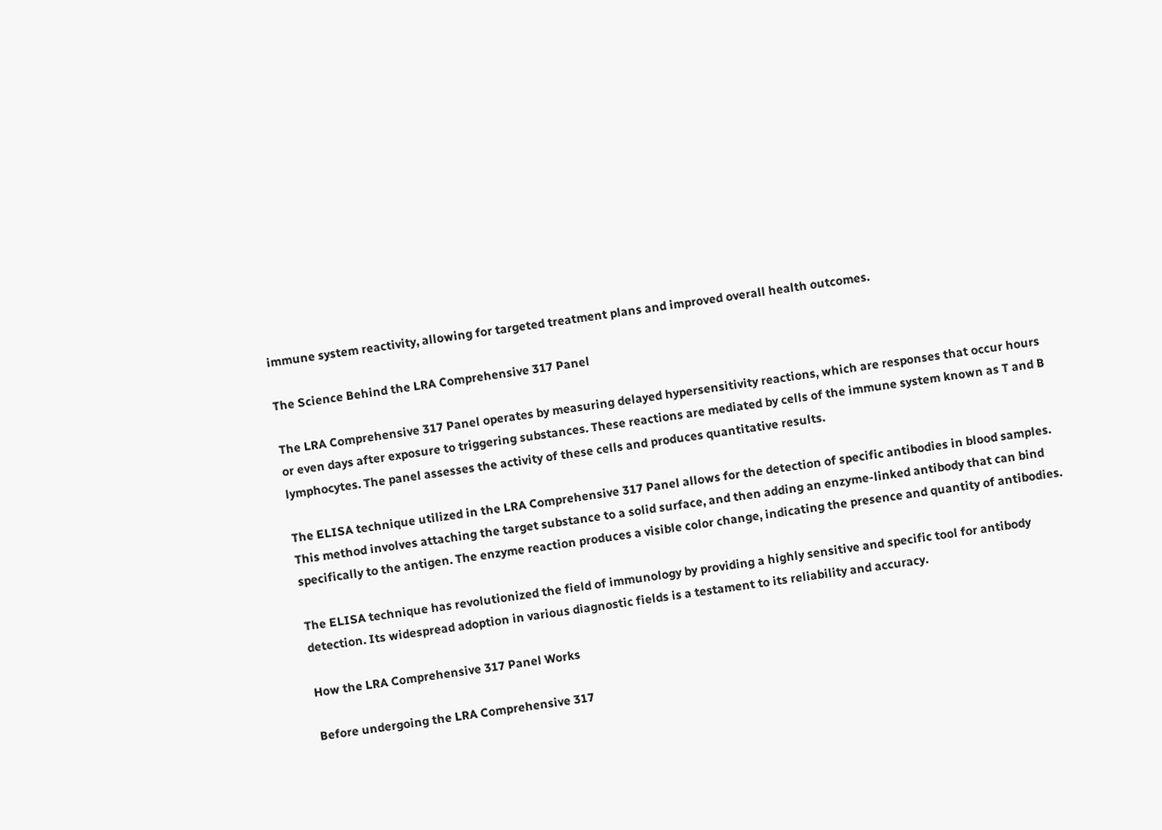immune system reactivity, allowing for targeted treatment plans and improved overall health outcomes.

The Science Behind the LRA Comprehensive 317 Panel

The LRA Comprehensive 317 Panel operates by measuring delayed hypersensitivity reactions, which are responses that occur hours or even days after exposure to triggering substances. These reactions are mediated by cells of the immune system known as T and B lymphocytes. The panel assesses the activity of these cells and produces quantitative results.

The ELISA technique utilized in the LRA Comprehensive 317 Panel allows for the detection of specific antibodies in blood samples. This method involves attaching the target substance to a solid surface, and then adding an enzyme-linked antibody that can bind specifically to the antigen. The enzyme reaction produces a visible color change, indicating the presence and quantity of antibodies.

The ELISA technique has revolutionized the field of immunology by providing a highly sensitive and specific tool for antibody detection. Its widespread adoption in various diagnostic fields is a testament to its reliability and accuracy.

How the LRA Comprehensive 317 Panel Works

Before undergoing the LRA Comprehensive 317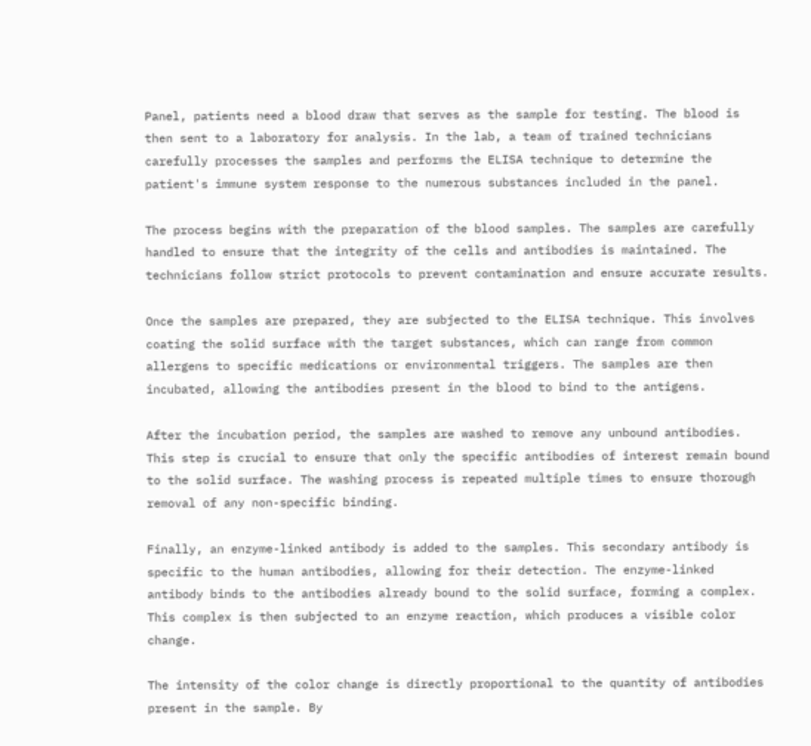Panel, patients need a blood draw that serves as the sample for testing. The blood is then sent to a laboratory for analysis. In the lab, a team of trained technicians carefully processes the samples and performs the ELISA technique to determine the patient's immune system response to the numerous substances included in the panel.

The process begins with the preparation of the blood samples. The samples are carefully handled to ensure that the integrity of the cells and antibodies is maintained. The technicians follow strict protocols to prevent contamination and ensure accurate results.

Once the samples are prepared, they are subjected to the ELISA technique. This involves coating the solid surface with the target substances, which can range from common allergens to specific medications or environmental triggers. The samples are then incubated, allowing the antibodies present in the blood to bind to the antigens.

After the incubation period, the samples are washed to remove any unbound antibodies. This step is crucial to ensure that only the specific antibodies of interest remain bound to the solid surface. The washing process is repeated multiple times to ensure thorough removal of any non-specific binding.

Finally, an enzyme-linked antibody is added to the samples. This secondary antibody is specific to the human antibodies, allowing for their detection. The enzyme-linked antibody binds to the antibodies already bound to the solid surface, forming a complex. This complex is then subjected to an enzyme reaction, which produces a visible color change.

The intensity of the color change is directly proportional to the quantity of antibodies present in the sample. By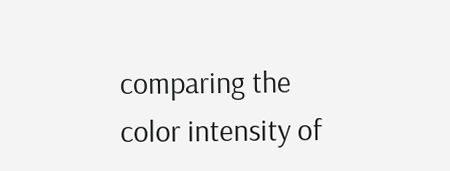comparing the color intensity of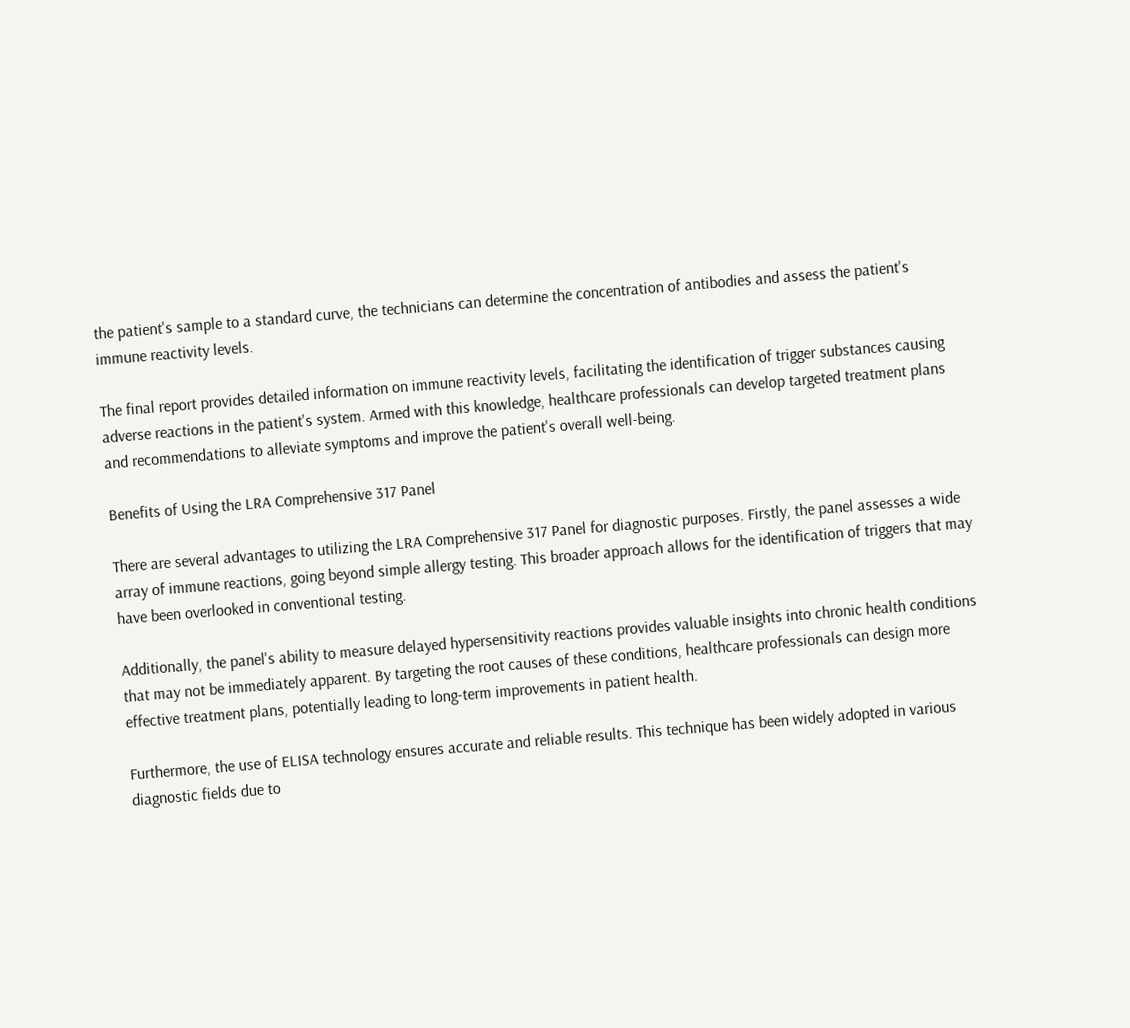the patient's sample to a standard curve, the technicians can determine the concentration of antibodies and assess the patient's immune reactivity levels.

The final report provides detailed information on immune reactivity levels, facilitating the identification of trigger substances causing adverse reactions in the patient's system. Armed with this knowledge, healthcare professionals can develop targeted treatment plans and recommendations to alleviate symptoms and improve the patient's overall well-being.

Benefits of Using the LRA Comprehensive 317 Panel

There are several advantages to utilizing the LRA Comprehensive 317 Panel for diagnostic purposes. Firstly, the panel assesses a wide array of immune reactions, going beyond simple allergy testing. This broader approach allows for the identification of triggers that may have been overlooked in conventional testing.

Additionally, the panel's ability to measure delayed hypersensitivity reactions provides valuable insights into chronic health conditions that may not be immediately apparent. By targeting the root causes of these conditions, healthcare professionals can design more effective treatment plans, potentially leading to long-term improvements in patient health.

Furthermore, the use of ELISA technology ensures accurate and reliable results. This technique has been widely adopted in various diagnostic fields due to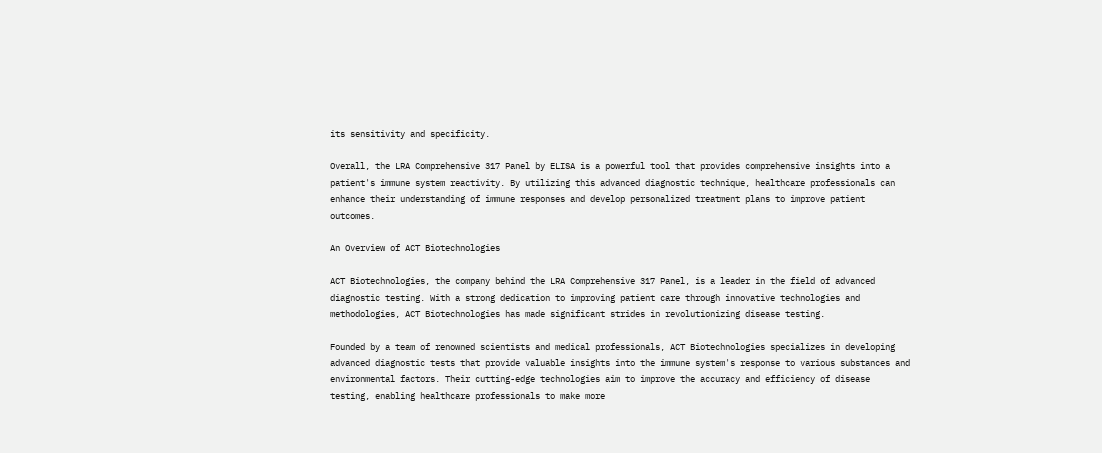its sensitivity and specificity.

Overall, the LRA Comprehensive 317 Panel by ELISA is a powerful tool that provides comprehensive insights into a patient's immune system reactivity. By utilizing this advanced diagnostic technique, healthcare professionals can enhance their understanding of immune responses and develop personalized treatment plans to improve patient outcomes.

An Overview of ACT Biotechnologies

ACT Biotechnologies, the company behind the LRA Comprehensive 317 Panel, is a leader in the field of advanced diagnostic testing. With a strong dedication to improving patient care through innovative technologies and methodologies, ACT Biotechnologies has made significant strides in revolutionizing disease testing.

Founded by a team of renowned scientists and medical professionals, ACT Biotechnologies specializes in developing advanced diagnostic tests that provide valuable insights into the immune system's response to various substances and environmental factors. Their cutting-edge technologies aim to improve the accuracy and efficiency of disease testing, enabling healthcare professionals to make more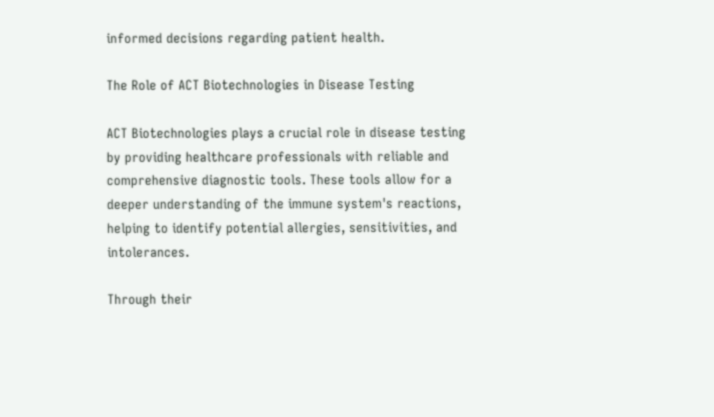informed decisions regarding patient health.

The Role of ACT Biotechnologies in Disease Testing

ACT Biotechnologies plays a crucial role in disease testing by providing healthcare professionals with reliable and comprehensive diagnostic tools. These tools allow for a deeper understanding of the immune system's reactions, helping to identify potential allergies, sensitivities, and intolerances.

Through their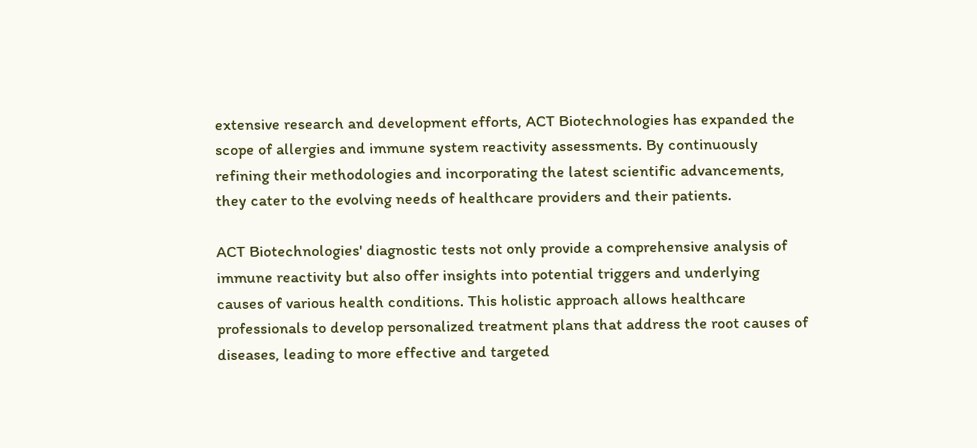extensive research and development efforts, ACT Biotechnologies has expanded the scope of allergies and immune system reactivity assessments. By continuously refining their methodologies and incorporating the latest scientific advancements, they cater to the evolving needs of healthcare providers and their patients.

ACT Biotechnologies' diagnostic tests not only provide a comprehensive analysis of immune reactivity but also offer insights into potential triggers and underlying causes of various health conditions. This holistic approach allows healthcare professionals to develop personalized treatment plans that address the root causes of diseases, leading to more effective and targeted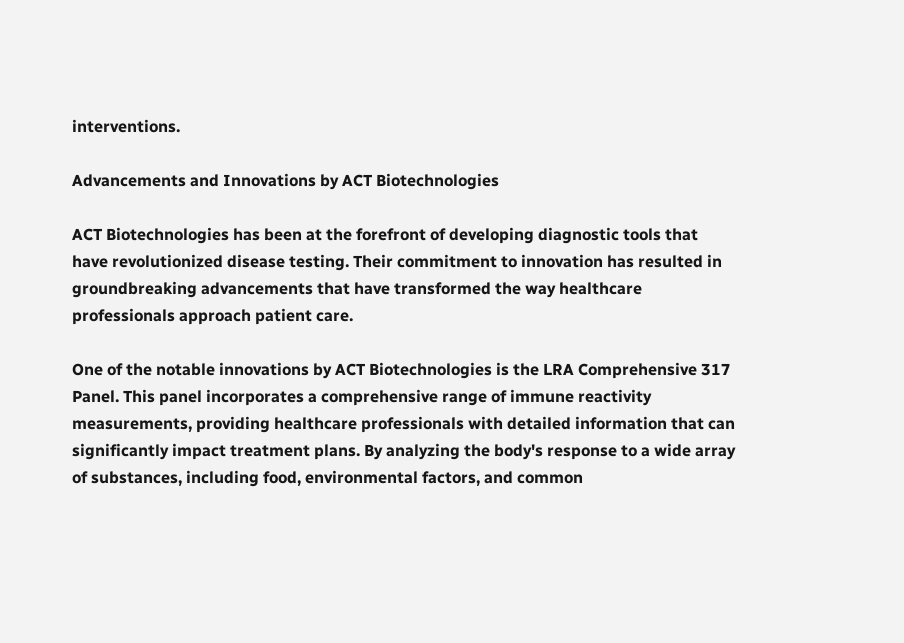interventions.

Advancements and Innovations by ACT Biotechnologies

ACT Biotechnologies has been at the forefront of developing diagnostic tools that have revolutionized disease testing. Their commitment to innovation has resulted in groundbreaking advancements that have transformed the way healthcare professionals approach patient care.

One of the notable innovations by ACT Biotechnologies is the LRA Comprehensive 317 Panel. This panel incorporates a comprehensive range of immune reactivity measurements, providing healthcare professionals with detailed information that can significantly impact treatment plans. By analyzing the body's response to a wide array of substances, including food, environmental factors, and common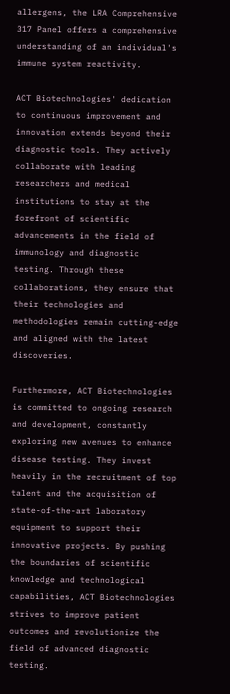allergens, the LRA Comprehensive 317 Panel offers a comprehensive understanding of an individual's immune system reactivity.

ACT Biotechnologies' dedication to continuous improvement and innovation extends beyond their diagnostic tools. They actively collaborate with leading researchers and medical institutions to stay at the forefront of scientific advancements in the field of immunology and diagnostic testing. Through these collaborations, they ensure that their technologies and methodologies remain cutting-edge and aligned with the latest discoveries.

Furthermore, ACT Biotechnologies is committed to ongoing research and development, constantly exploring new avenues to enhance disease testing. They invest heavily in the recruitment of top talent and the acquisition of state-of-the-art laboratory equipment to support their innovative projects. By pushing the boundaries of scientific knowledge and technological capabilities, ACT Biotechnologies strives to improve patient outcomes and revolutionize the field of advanced diagnostic testing.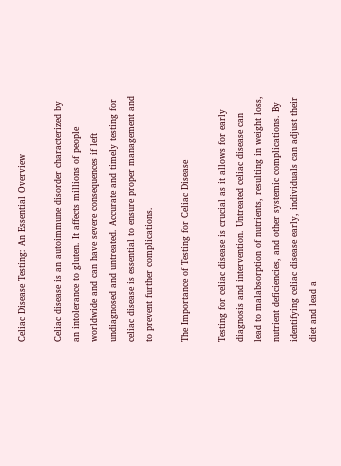Celiac Disease Testing: An Essential Overview

Celiac disease is an autoimmune disorder characterized by an intolerance to gluten. It affects millions of people worldwide and can have severe consequences if left undiagnosed and untreated. Accurate and timely testing for celiac disease is essential to ensure proper management and to prevent further complications.

The Importance of Testing for Celiac Disease

Testing for celiac disease is crucial as it allows for early diagnosis and intervention. Untreated celiac disease can lead to malabsorption of nutrients, resulting in weight loss, nutrient deficiencies, and other systemic complications. By identifying celiac disease early, individuals can adjust their diet and lead a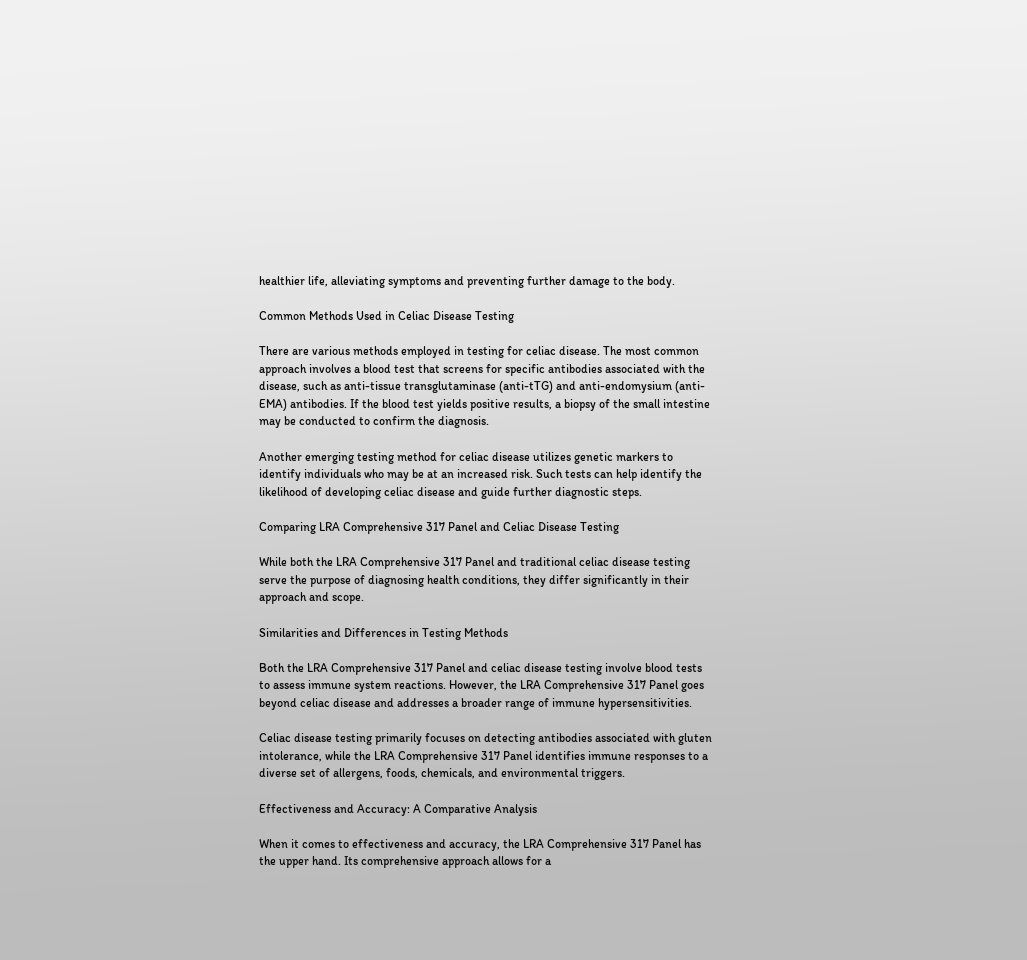healthier life, alleviating symptoms and preventing further damage to the body.

Common Methods Used in Celiac Disease Testing

There are various methods employed in testing for celiac disease. The most common approach involves a blood test that screens for specific antibodies associated with the disease, such as anti-tissue transglutaminase (anti-tTG) and anti-endomysium (anti-EMA) antibodies. If the blood test yields positive results, a biopsy of the small intestine may be conducted to confirm the diagnosis.

Another emerging testing method for celiac disease utilizes genetic markers to identify individuals who may be at an increased risk. Such tests can help identify the likelihood of developing celiac disease and guide further diagnostic steps.

Comparing LRA Comprehensive 317 Panel and Celiac Disease Testing

While both the LRA Comprehensive 317 Panel and traditional celiac disease testing serve the purpose of diagnosing health conditions, they differ significantly in their approach and scope.

Similarities and Differences in Testing Methods

Both the LRA Comprehensive 317 Panel and celiac disease testing involve blood tests to assess immune system reactions. However, the LRA Comprehensive 317 Panel goes beyond celiac disease and addresses a broader range of immune hypersensitivities.

Celiac disease testing primarily focuses on detecting antibodies associated with gluten intolerance, while the LRA Comprehensive 317 Panel identifies immune responses to a diverse set of allergens, foods, chemicals, and environmental triggers.

Effectiveness and Accuracy: A Comparative Analysis

When it comes to effectiveness and accuracy, the LRA Comprehensive 317 Panel has the upper hand. Its comprehensive approach allows for a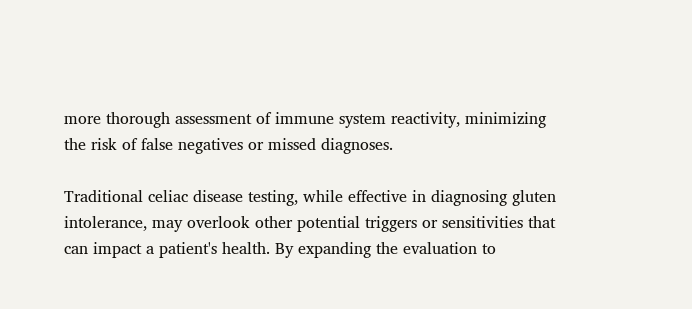more thorough assessment of immune system reactivity, minimizing the risk of false negatives or missed diagnoses.

Traditional celiac disease testing, while effective in diagnosing gluten intolerance, may overlook other potential triggers or sensitivities that can impact a patient's health. By expanding the evaluation to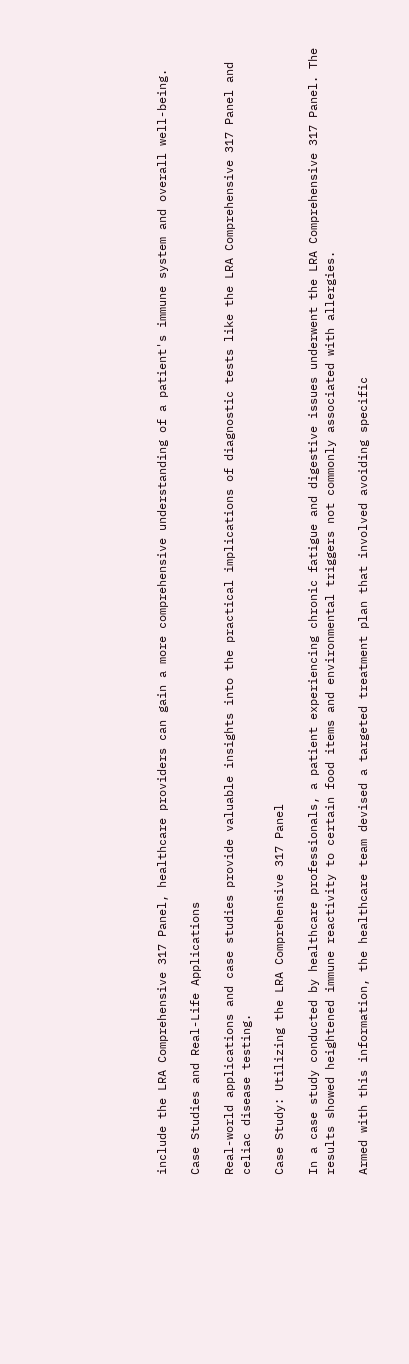include the LRA Comprehensive 317 Panel, healthcare providers can gain a more comprehensive understanding of a patient's immune system and overall well-being.

Case Studies and Real-Life Applications

Real-world applications and case studies provide valuable insights into the practical implications of diagnostic tests like the LRA Comprehensive 317 Panel and celiac disease testing.

Case Study: Utilizing the LRA Comprehensive 317 Panel

In a case study conducted by healthcare professionals, a patient experiencing chronic fatigue and digestive issues underwent the LRA Comprehensive 317 Panel. The results showed heightened immune reactivity to certain food items and environmental triggers not commonly associated with allergies.

Armed with this information, the healthcare team devised a targeted treatment plan that involved avoiding specific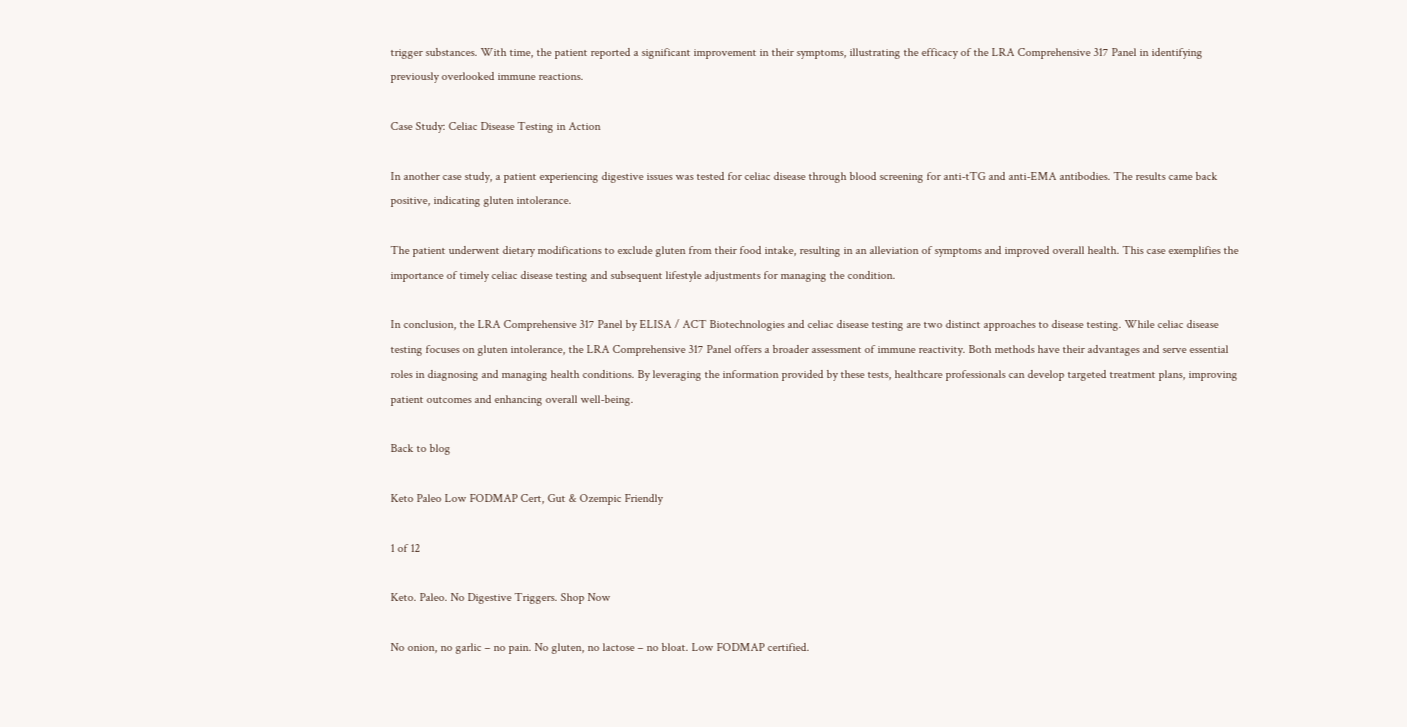trigger substances. With time, the patient reported a significant improvement in their symptoms, illustrating the efficacy of the LRA Comprehensive 317 Panel in identifying previously overlooked immune reactions.

Case Study: Celiac Disease Testing in Action

In another case study, a patient experiencing digestive issues was tested for celiac disease through blood screening for anti-tTG and anti-EMA antibodies. The results came back positive, indicating gluten intolerance.

The patient underwent dietary modifications to exclude gluten from their food intake, resulting in an alleviation of symptoms and improved overall health. This case exemplifies the importance of timely celiac disease testing and subsequent lifestyle adjustments for managing the condition.

In conclusion, the LRA Comprehensive 317 Panel by ELISA / ACT Biotechnologies and celiac disease testing are two distinct approaches to disease testing. While celiac disease testing focuses on gluten intolerance, the LRA Comprehensive 317 Panel offers a broader assessment of immune reactivity. Both methods have their advantages and serve essential roles in diagnosing and managing health conditions. By leveraging the information provided by these tests, healthcare professionals can develop targeted treatment plans, improving patient outcomes and enhancing overall well-being.

Back to blog

Keto Paleo Low FODMAP Cert, Gut & Ozempic Friendly

1 of 12

Keto. Paleo. No Digestive Triggers. Shop Now

No onion, no garlic – no pain. No gluten, no lactose – no bloat. Low FODMAP certified.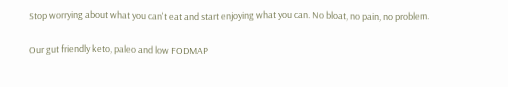Stop worrying about what you can't eat and start enjoying what you can. No bloat, no pain, no problem.

Our gut friendly keto, paleo and low FODMAP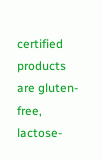certified products are gluten-free, lactose-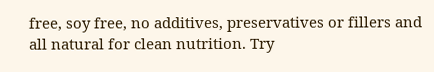free, soy free, no additives, preservatives or fillers and all natural for clean nutrition. Try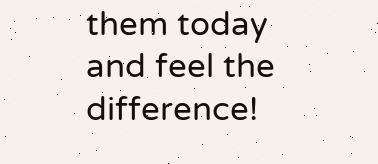them today and feel the difference!